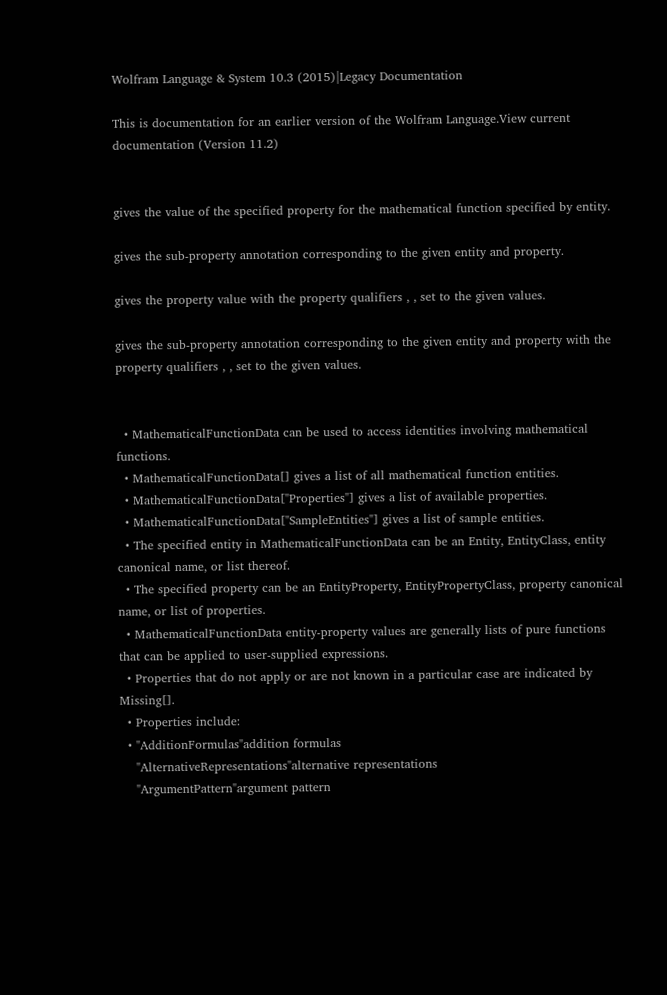Wolfram Language & System 10.3 (2015)|Legacy Documentation

This is documentation for an earlier version of the Wolfram Language.View current documentation (Version 11.2)


gives the value of the specified property for the mathematical function specified by entity.

gives the sub-property annotation corresponding to the given entity and property.

gives the property value with the property qualifiers , , set to the given values.

gives the sub-property annotation corresponding to the given entity and property with the property qualifiers , , set to the given values.


  • MathematicalFunctionData can be used to access identities involving mathematical functions.
  • MathematicalFunctionData[] gives a list of all mathematical function entities.
  • MathematicalFunctionData["Properties"] gives a list of available properties.
  • MathematicalFunctionData["SampleEntities"] gives a list of sample entities.
  • The specified entity in MathematicalFunctionData can be an Entity, EntityClass, entity canonical name, or list thereof.
  • The specified property can be an EntityProperty, EntityPropertyClass, property canonical name, or list of properties.
  • MathematicalFunctionData entity-property values are generally lists of pure functions that can be applied to user-supplied expressions.
  • Properties that do not apply or are not known in a particular case are indicated by Missing[].
  • Properties include:
  • "AdditionFormulas"addition formulas
    "AlternativeRepresentations"alternative representations
    "ArgumentPattern"argument pattern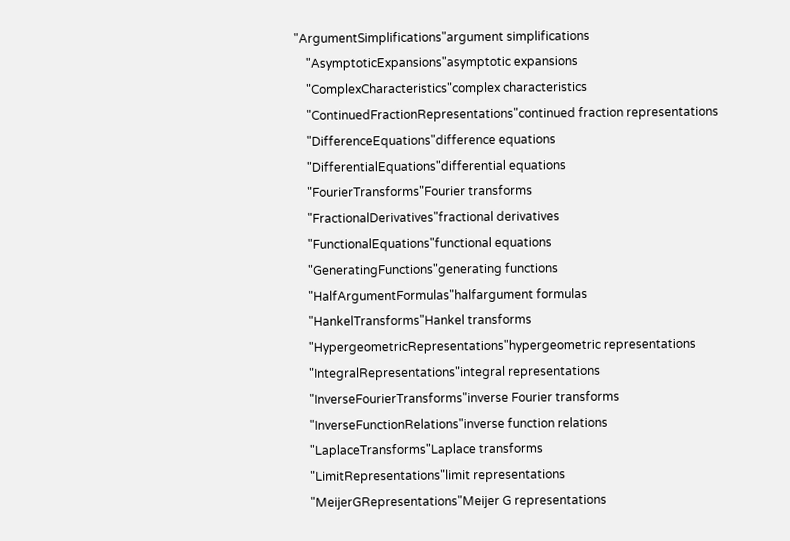"ArgumentSimplifications"argument simplifications
    "AsymptoticExpansions"asymptotic expansions
    "ComplexCharacteristics"complex characteristics
    "ContinuedFractionRepresentations"continued fraction representations
    "DifferenceEquations"difference equations
    "DifferentialEquations"differential equations
    "FourierTransforms"Fourier transforms
    "FractionalDerivatives"fractional derivatives
    "FunctionalEquations"functional equations
    "GeneratingFunctions"generating functions
    "HalfArgumentFormulas"halfargument formulas
    "HankelTransforms"Hankel transforms
    "HypergeometricRepresentations"hypergeometric representations
    "IntegralRepresentations"integral representations
    "InverseFourierTransforms"inverse Fourier transforms
    "InverseFunctionRelations"inverse function relations
    "LaplaceTransforms"Laplace transforms
    "LimitRepresentations"limit representations
    "MeijerGRepresentations"Meijer G representations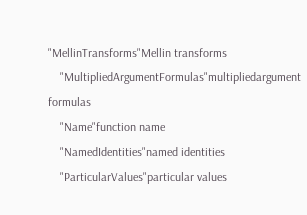"MellinTransforms"Mellin transforms
    "MultipliedArgumentFormulas"multipliedargument formulas
    "Name"function name
    "NamedIdentities"named identities
    "ParticularValues"particular values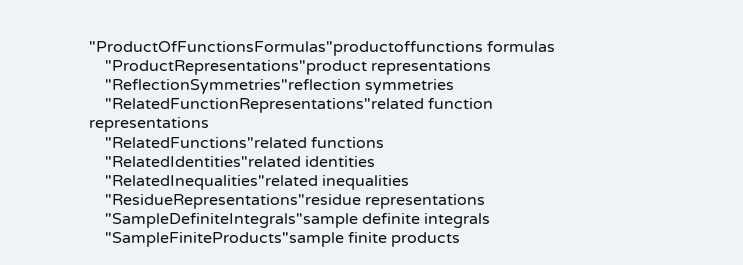"ProductOfFunctionsFormulas"productoffunctions formulas
    "ProductRepresentations"product representations
    "ReflectionSymmetries"reflection symmetries
    "RelatedFunctionRepresentations"related function representations
    "RelatedFunctions"related functions
    "RelatedIdentities"related identities
    "RelatedInequalities"related inequalities
    "ResidueRepresentations"residue representations
    "SampleDefiniteIntegrals"sample definite integrals
    "SampleFiniteProducts"sample finite products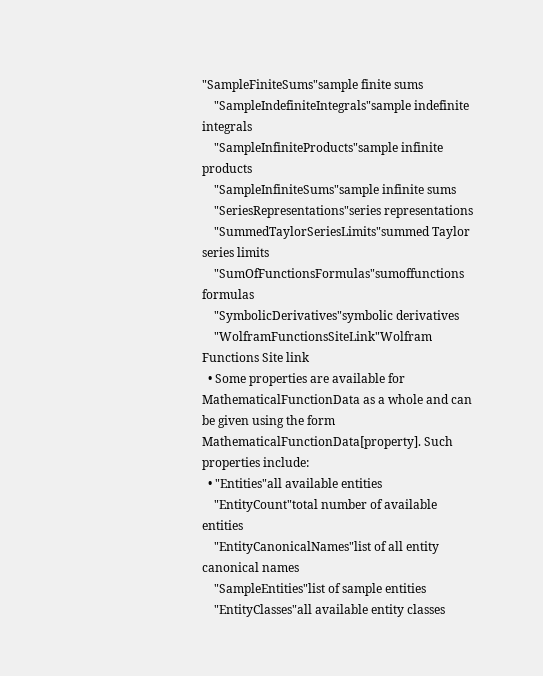"SampleFiniteSums"sample finite sums
    "SampleIndefiniteIntegrals"sample indefinite integrals
    "SampleInfiniteProducts"sample infinite products
    "SampleInfiniteSums"sample infinite sums
    "SeriesRepresentations"series representations
    "SummedTaylorSeriesLimits"summed Taylor series limits
    "SumOfFunctionsFormulas"sumoffunctions formulas
    "SymbolicDerivatives"symbolic derivatives
    "WolframFunctionsSiteLink"Wolfram Functions Site link
  • Some properties are available for MathematicalFunctionData as a whole and can be given using the form MathematicalFunctionData[property]. Such properties include:
  • "Entities"all available entities
    "EntityCount"total number of available entities
    "EntityCanonicalNames"list of all entity canonical names
    "SampleEntities"list of sample entities
    "EntityClasses"all available entity classes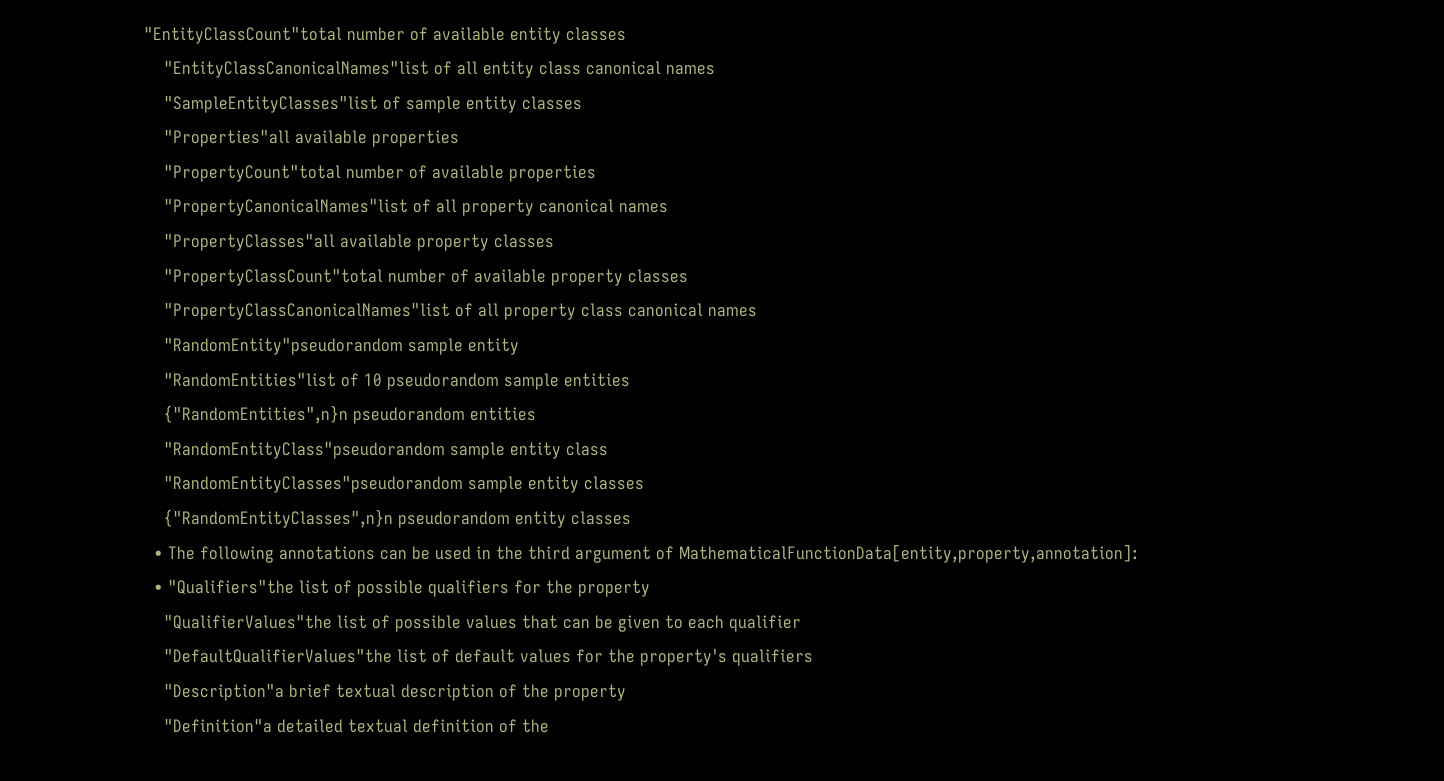"EntityClassCount"total number of available entity classes
    "EntityClassCanonicalNames"list of all entity class canonical names
    "SampleEntityClasses"list of sample entity classes
    "Properties"all available properties
    "PropertyCount"total number of available properties
    "PropertyCanonicalNames"list of all property canonical names
    "PropertyClasses"all available property classes
    "PropertyClassCount"total number of available property classes
    "PropertyClassCanonicalNames"list of all property class canonical names
    "RandomEntity"pseudorandom sample entity
    "RandomEntities"list of 10 pseudorandom sample entities
    {"RandomEntities",n}n pseudorandom entities
    "RandomEntityClass"pseudorandom sample entity class
    "RandomEntityClasses"pseudorandom sample entity classes
    {"RandomEntityClasses",n}n pseudorandom entity classes
  • The following annotations can be used in the third argument of MathematicalFunctionData[entity,property,annotation]:
  • "Qualifiers"the list of possible qualifiers for the property
    "QualifierValues"the list of possible values that can be given to each qualifier
    "DefaultQualifierValues"the list of default values for the property's qualifiers
    "Description"a brief textual description of the property
    "Definition"a detailed textual definition of the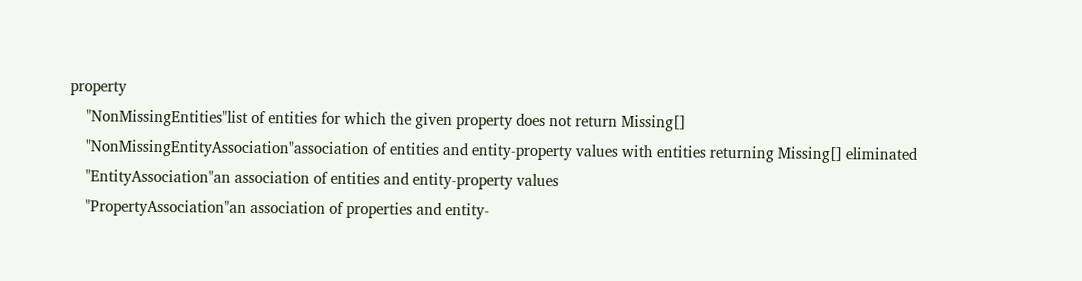property
    "NonMissingEntities"list of entities for which the given property does not return Missing[]
    "NonMissingEntityAssociation"association of entities and entity-property values with entities returning Missing[] eliminated
    "EntityAssociation"an association of entities and entity-property values
    "PropertyAssociation"an association of properties and entity-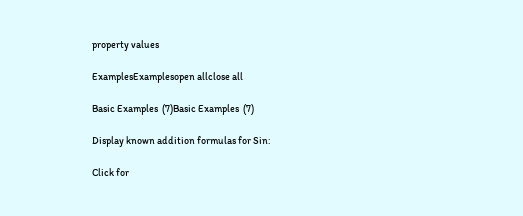property values

ExamplesExamplesopen allclose all

Basic Examples  (7)Basic Examples  (7)

Display known addition formulas for Sin:

Click for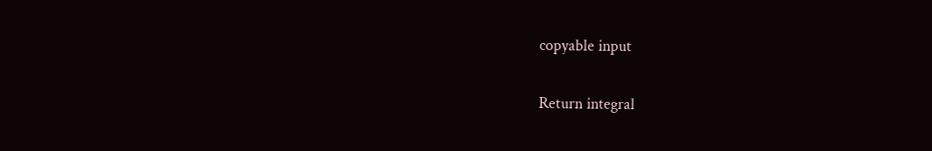copyable input

Return integral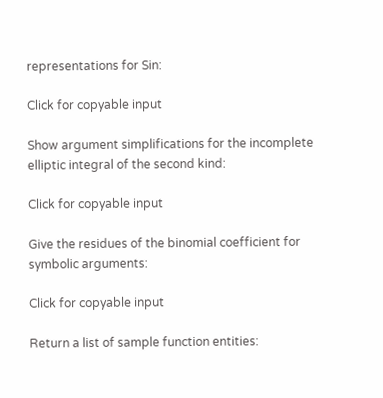representations for Sin:

Click for copyable input

Show argument simplifications for the incomplete elliptic integral of the second kind:

Click for copyable input

Give the residues of the binomial coefficient for symbolic arguments:

Click for copyable input

Return a list of sample function entities: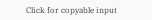Click for copyable input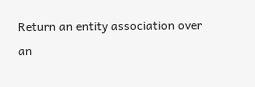Return an entity association over an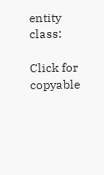entity class:

Click for copyable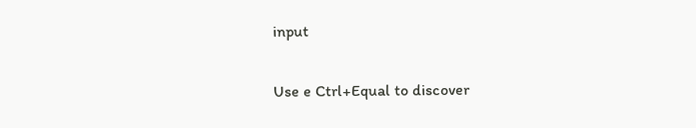input

Use e Ctrl+Equal to discover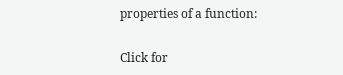properties of a function:

Click for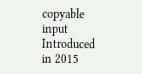copyable input
Introduced in 2015